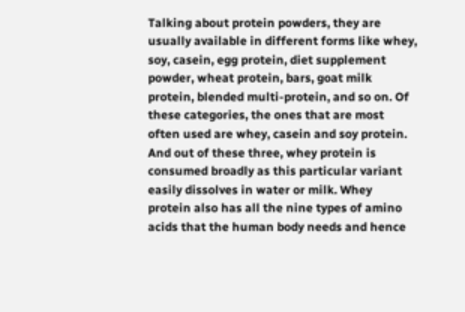Talking about protein powders, they are usually available in different forms like whey, soy, casein, egg protein, diet supplement powder, wheat protein, bars, goat milk protein, blended multi-protein, and so on. Of these categories, the ones that are most often used are whey, casein and soy protein. And out of these three, whey protein is consumed broadly as this particular variant easily dissolves in water or milk. Whey protein also has all the nine types of amino acids that the human body needs and hence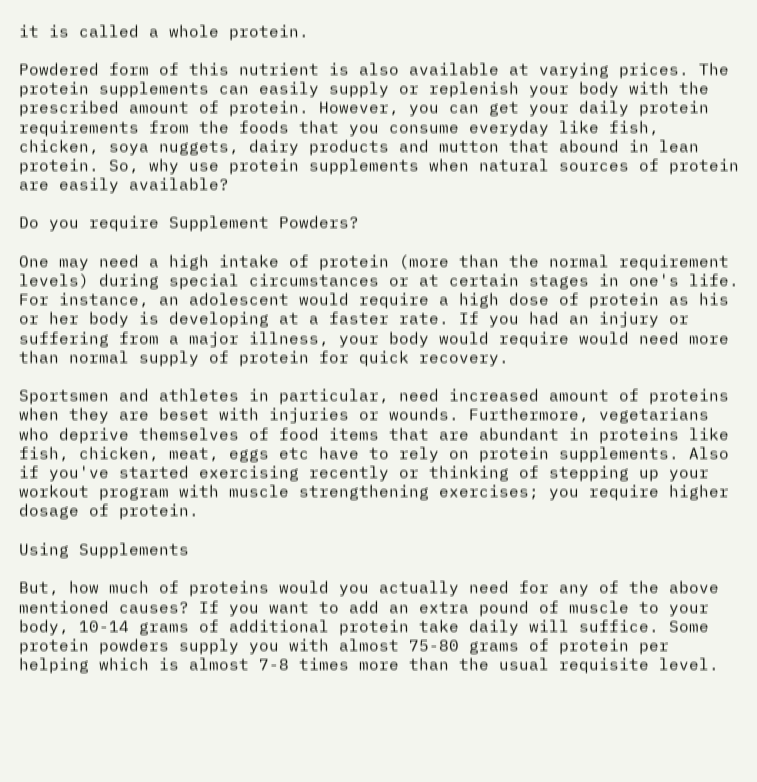it is called a whole protein.

Powdered form of this nutrient is also available at varying prices. The protein supplements can easily supply or replenish your body with the prescribed amount of protein. However, you can get your daily protein requirements from the foods that you consume everyday like fish, chicken, soya nuggets, dairy products and mutton that abound in lean protein. So, why use protein supplements when natural sources of protein are easily available?

Do you require Supplement Powders?

One may need a high intake of protein (more than the normal requirement levels) during special circumstances or at certain stages in one's life. For instance, an adolescent would require a high dose of protein as his or her body is developing at a faster rate. If you had an injury or suffering from a major illness, your body would require would need more than normal supply of protein for quick recovery.

Sportsmen and athletes in particular, need increased amount of proteins when they are beset with injuries or wounds. Furthermore, vegetarians who deprive themselves of food items that are abundant in proteins like fish, chicken, meat, eggs etc have to rely on protein supplements. Also if you've started exercising recently or thinking of stepping up your workout program with muscle strengthening exercises; you require higher dosage of protein.

Using Supplements

But, how much of proteins would you actually need for any of the above mentioned causes? If you want to add an extra pound of muscle to your body, 10-14 grams of additional protein take daily will suffice. Some protein powders supply you with almost 75-80 grams of protein per helping which is almost 7-8 times more than the usual requisite level.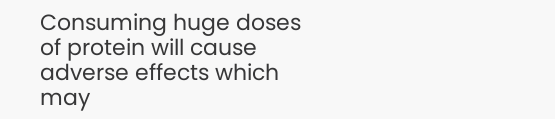Consuming huge doses of protein will cause adverse effects which may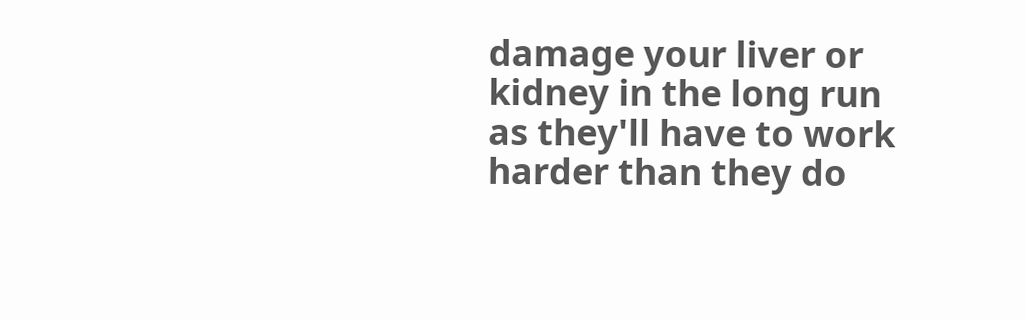damage your liver or kidney in the long run as they'll have to work harder than they do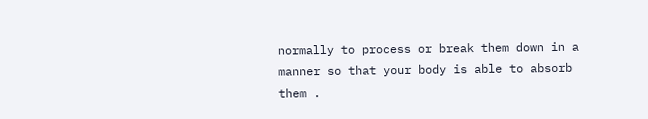normally to process or break them down in a manner so that your body is able to absorb them .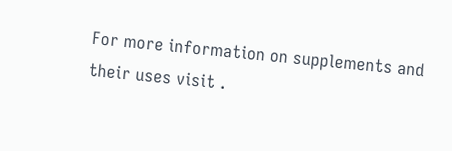For more information on supplements and their uses visit .